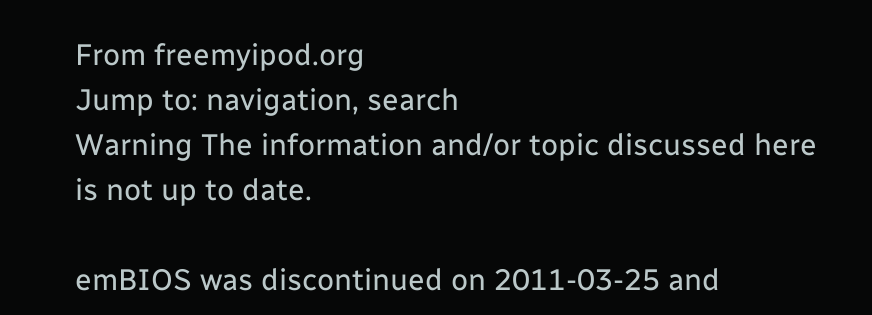From freemyipod.org
Jump to: navigation, search
Warning The information and/or topic discussed here is not up to date.

emBIOS was discontinued on 2011-03-25 and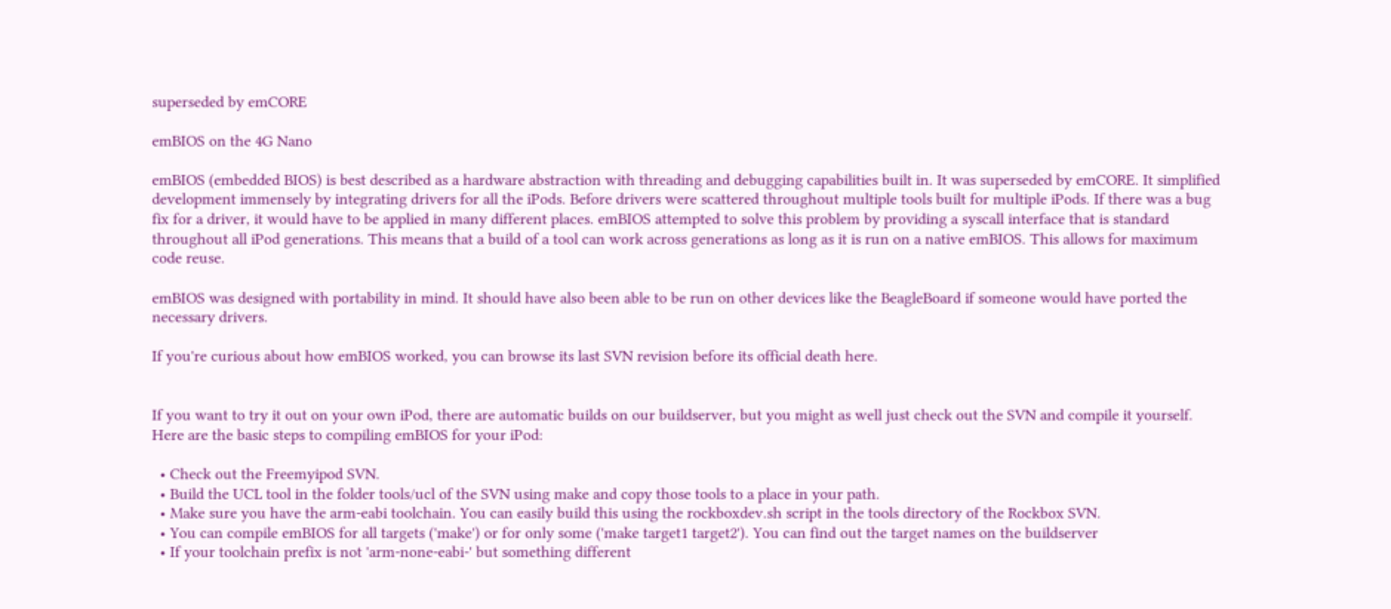superseded by emCORE

emBIOS on the 4G Nano

emBIOS (embedded BIOS) is best described as a hardware abstraction with threading and debugging capabilities built in. It was superseded by emCORE. It simplified development immensely by integrating drivers for all the iPods. Before drivers were scattered throughout multiple tools built for multiple iPods. If there was a bug fix for a driver, it would have to be applied in many different places. emBIOS attempted to solve this problem by providing a syscall interface that is standard throughout all iPod generations. This means that a build of a tool can work across generations as long as it is run on a native emBIOS. This allows for maximum code reuse.

emBIOS was designed with portability in mind. It should have also been able to be run on other devices like the BeagleBoard if someone would have ported the necessary drivers.

If you're curious about how emBIOS worked, you can browse its last SVN revision before its official death here.


If you want to try it out on your own iPod, there are automatic builds on our buildserver, but you might as well just check out the SVN and compile it yourself. Here are the basic steps to compiling emBIOS for your iPod:

  • Check out the Freemyipod SVN.
  • Build the UCL tool in the folder tools/ucl of the SVN using make and copy those tools to a place in your path.
  • Make sure you have the arm-eabi toolchain. You can easily build this using the rockboxdev.sh script in the tools directory of the Rockbox SVN.
  • You can compile emBIOS for all targets ('make') or for only some ('make target1 target2'). You can find out the target names on the buildserver
  • If your toolchain prefix is not 'arm-none-eabi-' but something different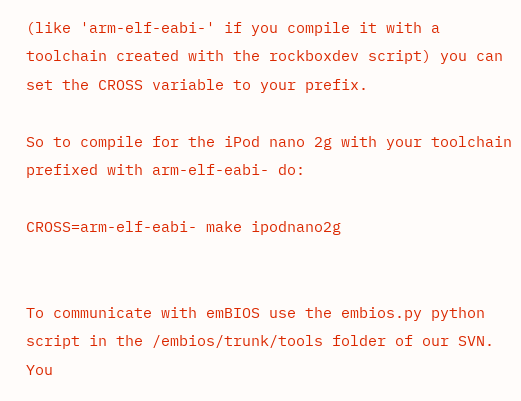(like 'arm-elf-eabi-' if you compile it with a toolchain created with the rockboxdev script) you can set the CROSS variable to your prefix.

So to compile for the iPod nano 2g with your toolchain prefixed with arm-elf-eabi- do:

CROSS=arm-elf-eabi- make ipodnano2g


To communicate with emBIOS use the embios.py python script in the /embios/trunk/tools folder of our SVN. You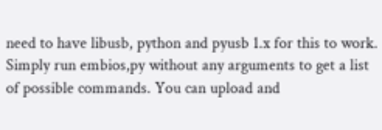need to have libusb, python and pyusb 1.x for this to work. Simply run embios,py without any arguments to get a list of possible commands. You can upload and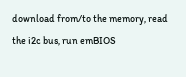download from/to the memory, read the i2c bus, run emBIOS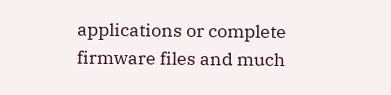applications or complete firmware files and much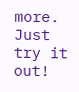more. Just try it out!